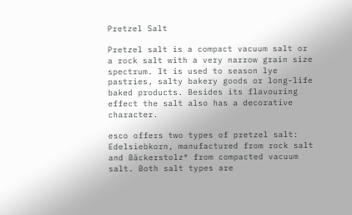Pretzel Salt

Pretzel salt is a compact vacuum salt or a rock salt with a very narrow grain size spectrum. It is used to season lye pastries, salty bakery goods or long-life baked products. Besides its flavouring effect the salt also has a decorative character.

esco offers two types of pretzel salt: Edelsiebkorn, manufactured from rock salt and Bäckerstolz® from compacted vacuum salt. Both salt types are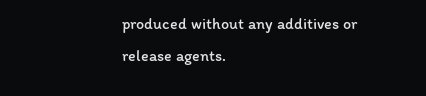produced without any additives or release agents.